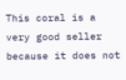This coral is a very good seller because it does not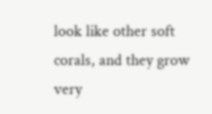look like other soft corals, and they grow very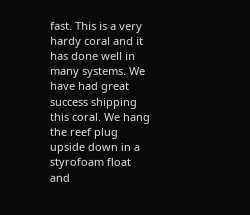fast. This is a very hardy coral and it has done well in many systems. We have had great success shipping this coral. We hang the reef plug upside down in a styrofoam float and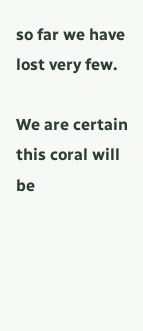so far we have lost very few.

We are certain this coral will be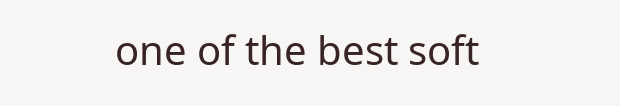one of the best soft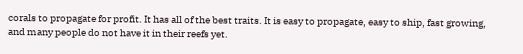corals to propagate for profit. It has all of the best traits. It is easy to propagate, easy to ship, fast growing, and many people do not have it in their reefs yet.